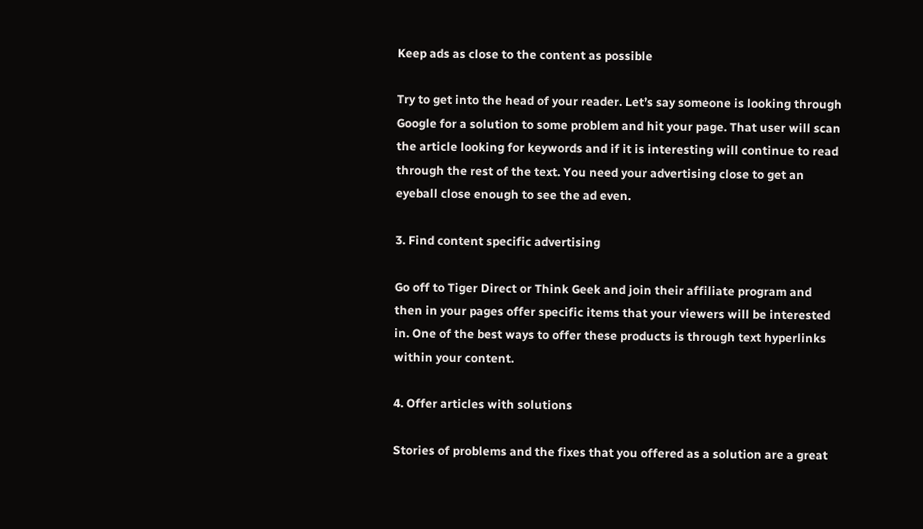Keep ads as close to the content as possible

Try to get into the head of your reader. Let’s say someone is looking through Google for a solution to some problem and hit your page. That user will scan the article looking for keywords and if it is interesting will continue to read through the rest of the text. You need your advertising close to get an eyeball close enough to see the ad even.

3. Find content specific advertising

Go off to Tiger Direct or Think Geek and join their affiliate program and then in your pages offer specific items that your viewers will be interested in. One of the best ways to offer these products is through text hyperlinks within your content.

4. Offer articles with solutions

Stories of problems and the fixes that you offered as a solution are a great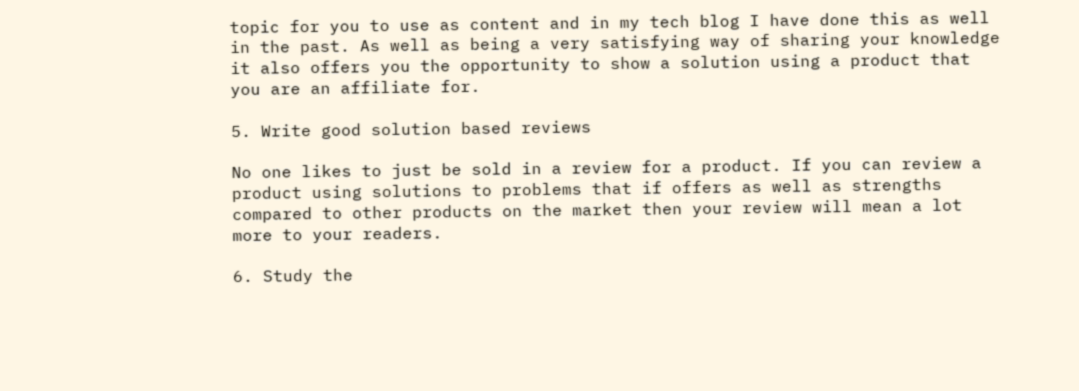topic for you to use as content and in my tech blog I have done this as well in the past. As well as being a very satisfying way of sharing your knowledge it also offers you the opportunity to show a solution using a product that you are an affiliate for.

5. Write good solution based reviews

No one likes to just be sold in a review for a product. If you can review a product using solutions to problems that if offers as well as strengths compared to other products on the market then your review will mean a lot more to your readers.

6. Study the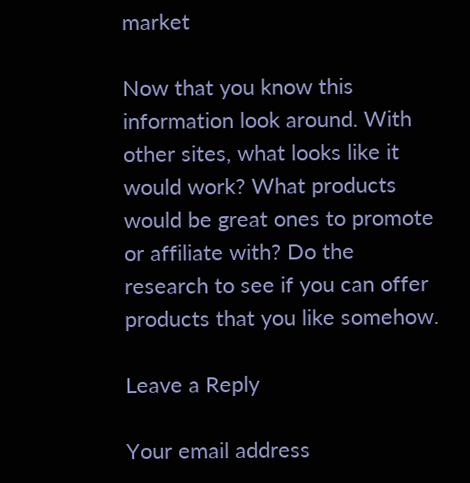market

Now that you know this information look around. With other sites, what looks like it would work? What products would be great ones to promote or affiliate with? Do the research to see if you can offer products that you like somehow.

Leave a Reply

Your email address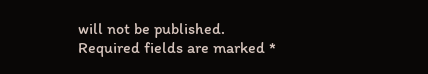will not be published. Required fields are marked *